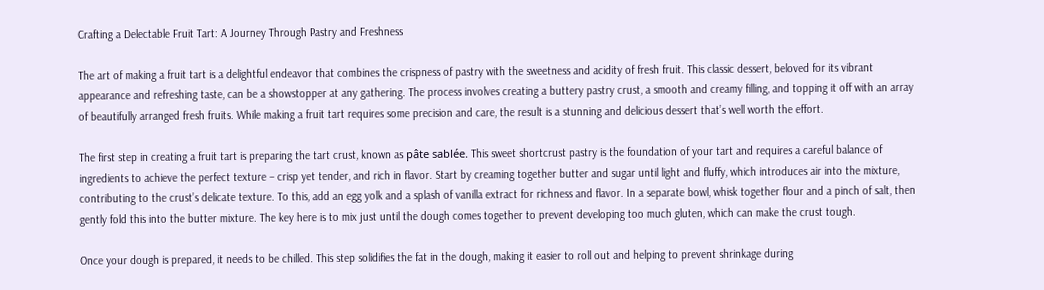Crafting a Delectable Fruit Tart: A Journey Through Pastry and Freshness

The art of making a fruit tart is a delightful endeavor that combines the crispness of pastry with the sweetness and acidity of fresh fruit. This classic dessert, beloved for its vibrant appearance and refreshing taste, can be a showstopper at any gathering. The process involves creating a buttery pastry crust, a smooth and creamy filling, and topping it off with an array of beautifully arranged fresh fruits. While making a fruit tart requires some precision and care, the result is a stunning and delicious dessert that’s well worth the effort.

The first step in creating a fruit tart is preparing the tart crust, known as pâte sablée. This sweet shortcrust pastry is the foundation of your tart and requires a careful balance of ingredients to achieve the perfect texture – crisp yet tender, and rich in flavor. Start by creaming together butter and sugar until light and fluffy, which introduces air into the mixture, contributing to the crust’s delicate texture. To this, add an egg yolk and a splash of vanilla extract for richness and flavor. In a separate bowl, whisk together flour and a pinch of salt, then gently fold this into the butter mixture. The key here is to mix just until the dough comes together to prevent developing too much gluten, which can make the crust tough.

Once your dough is prepared, it needs to be chilled. This step solidifies the fat in the dough, making it easier to roll out and helping to prevent shrinkage during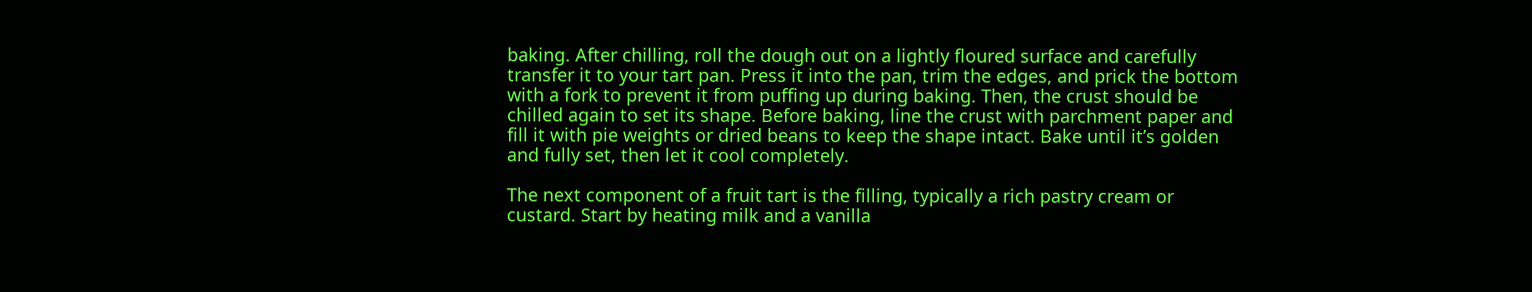baking. After chilling, roll the dough out on a lightly floured surface and carefully transfer it to your tart pan. Press it into the pan, trim the edges, and prick the bottom with a fork to prevent it from puffing up during baking. Then, the crust should be chilled again to set its shape. Before baking, line the crust with parchment paper and fill it with pie weights or dried beans to keep the shape intact. Bake until it’s golden and fully set, then let it cool completely.

The next component of a fruit tart is the filling, typically a rich pastry cream or custard. Start by heating milk and a vanilla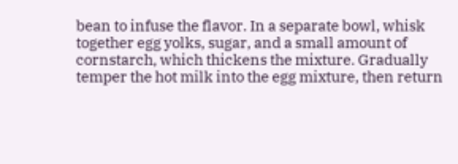bean to infuse the flavor. In a separate bowl, whisk together egg yolks, sugar, and a small amount of cornstarch, which thickens the mixture. Gradually temper the hot milk into the egg mixture, then return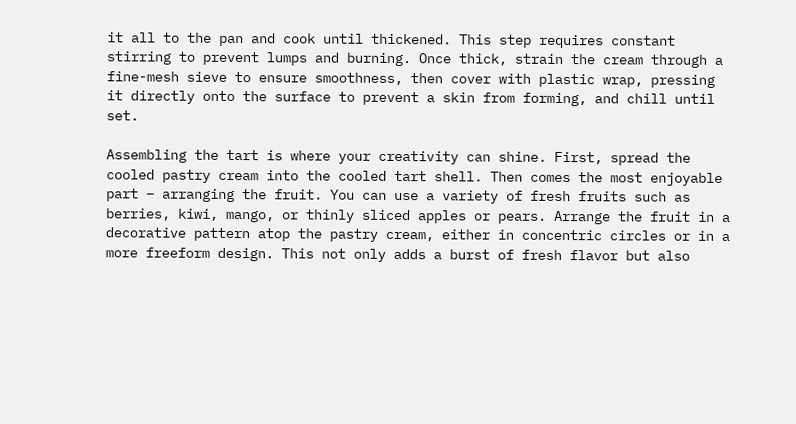it all to the pan and cook until thickened. This step requires constant stirring to prevent lumps and burning. Once thick, strain the cream through a fine-mesh sieve to ensure smoothness, then cover with plastic wrap, pressing it directly onto the surface to prevent a skin from forming, and chill until set.

Assembling the tart is where your creativity can shine. First, spread the cooled pastry cream into the cooled tart shell. Then comes the most enjoyable part – arranging the fruit. You can use a variety of fresh fruits such as berries, kiwi, mango, or thinly sliced apples or pears. Arrange the fruit in a decorative pattern atop the pastry cream, either in concentric circles or in a more freeform design. This not only adds a burst of fresh flavor but also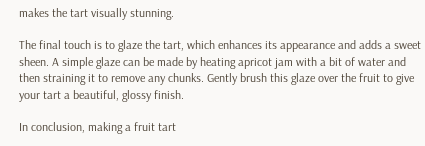makes the tart visually stunning.

The final touch is to glaze the tart, which enhances its appearance and adds a sweet sheen. A simple glaze can be made by heating apricot jam with a bit of water and then straining it to remove any chunks. Gently brush this glaze over the fruit to give your tart a beautiful, glossy finish.

In conclusion, making a fruit tart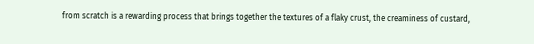from scratch is a rewarding process that brings together the textures of a flaky crust, the creaminess of custard,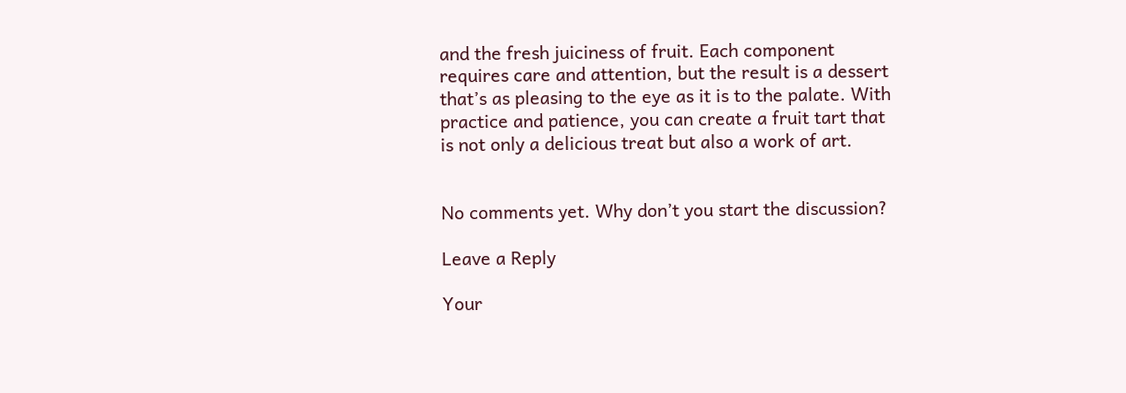and the fresh juiciness of fruit. Each component requires care and attention, but the result is a dessert that’s as pleasing to the eye as it is to the palate. With practice and patience, you can create a fruit tart that is not only a delicious treat but also a work of art.


No comments yet. Why don’t you start the discussion?

Leave a Reply

Your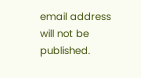email address will not be published.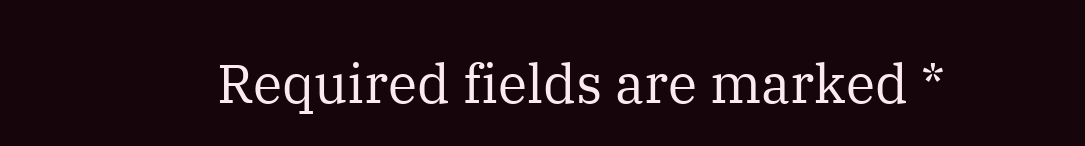Required fields are marked *